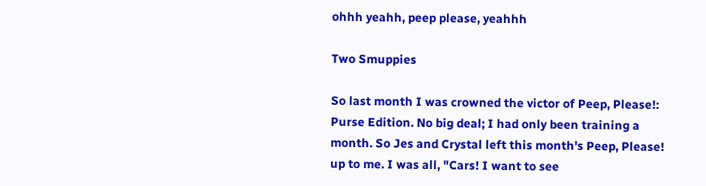ohhh yeahh, peep please, yeahhh

Two Smuppies

So last month I was crowned the victor of Peep, Please!: Purse Edition. No big deal; I had only been training a month. So Jes and Crystal left this month's Peep, Please! up to me. I was all, "Cars! I want to see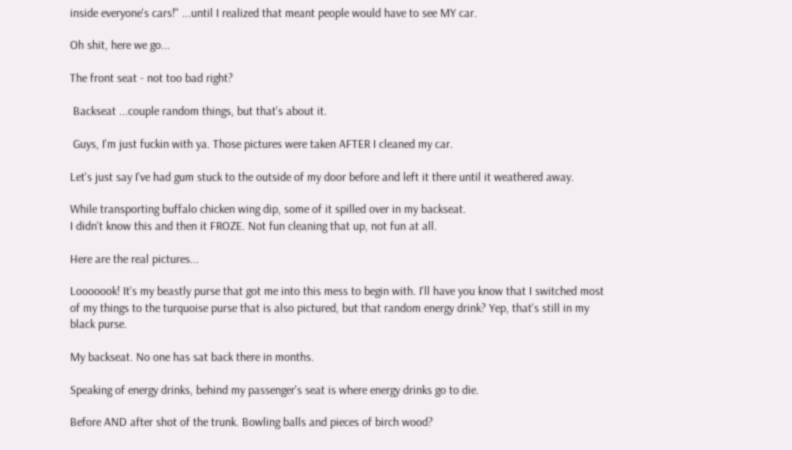inside everyone's cars!" ...until I realized that meant people would have to see MY car.

Oh shit, here we go...

The front seat - not too bad right?

 Backseat ...couple random things, but that's about it.

 Guys, I'm just fuckin with ya. Those pictures were taken AFTER I cleaned my car.

Let's just say I've had gum stuck to the outside of my door before and left it there until it weathered away.

While transporting buffalo chicken wing dip, some of it spilled over in my backseat.
I didn't know this and then it FROZE. Not fun cleaning that up, not fun at all.

Here are the real pictures...

Looooook! It's my beastly purse that got me into this mess to begin with. I'll have you know that I switched most of my things to the turquoise purse that is also pictured, but that random energy drink? Yep, that's still in my black purse.

My backseat. No one has sat back there in months.

Speaking of energy drinks, behind my passenger's seat is where energy drinks go to die.

Before AND after shot of the trunk. Bowling balls and pieces of birch wood?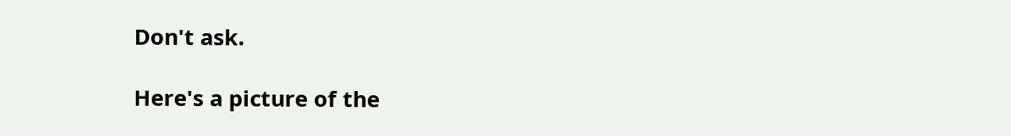Don't ask.

Here's a picture of the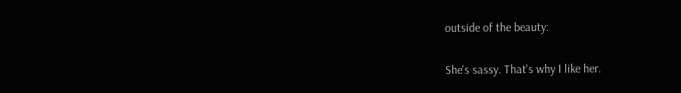outside of the beauty:

She's sassy. That's why I like her.